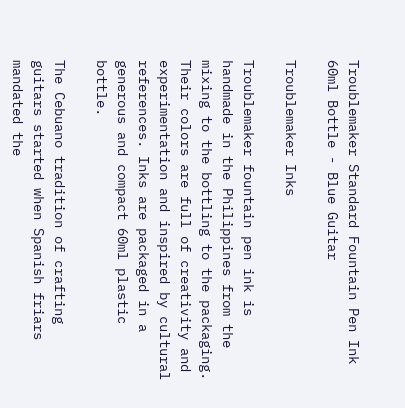Troublemaker Standard Fountain Pen Ink 60ml Bottle - Blue Guitar

Troublemaker Inks

Troublemaker fountain pen ink is handmade in the Philippines from the mixing to the bottling to the packaging. Their colors are full of creativity and experimentation and inspired by cultural references. Inks are packaged in a generous and compact 60ml plastic bottle.

The Cebuano tradition of crafting guitars started when Spanish friars mandated the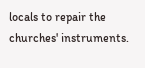locals to repair the churches' instruments.